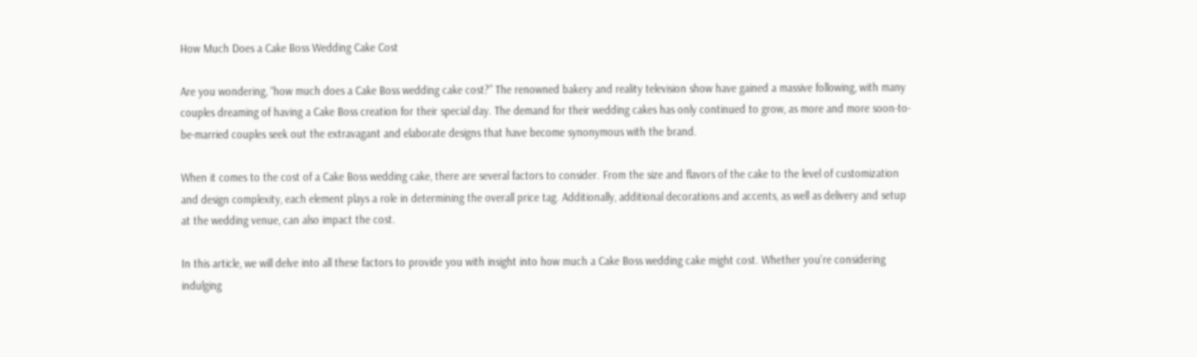How Much Does a Cake Boss Wedding Cake Cost

Are you wondering, “how much does a Cake Boss wedding cake cost?” The renowned bakery and reality television show have gained a massive following, with many couples dreaming of having a Cake Boss creation for their special day. The demand for their wedding cakes has only continued to grow, as more and more soon-to-be-married couples seek out the extravagant and elaborate designs that have become synonymous with the brand.

When it comes to the cost of a Cake Boss wedding cake, there are several factors to consider. From the size and flavors of the cake to the level of customization and design complexity, each element plays a role in determining the overall price tag. Additionally, additional decorations and accents, as well as delivery and setup at the wedding venue, can also impact the cost.

In this article, we will delve into all these factors to provide you with insight into how much a Cake Boss wedding cake might cost. Whether you’re considering indulging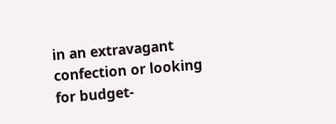in an extravagant confection or looking for budget-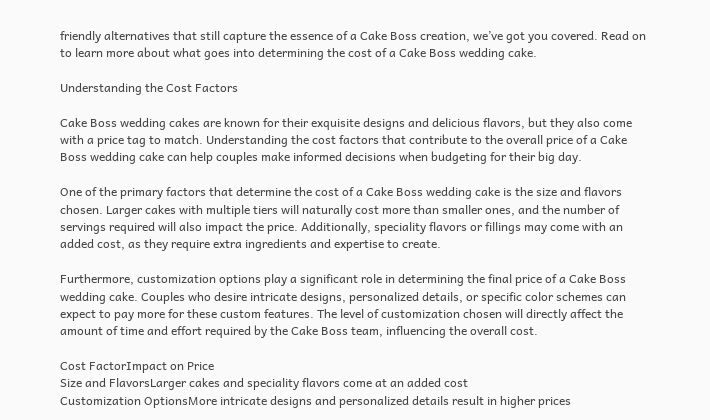friendly alternatives that still capture the essence of a Cake Boss creation, we’ve got you covered. Read on to learn more about what goes into determining the cost of a Cake Boss wedding cake.

Understanding the Cost Factors

Cake Boss wedding cakes are known for their exquisite designs and delicious flavors, but they also come with a price tag to match. Understanding the cost factors that contribute to the overall price of a Cake Boss wedding cake can help couples make informed decisions when budgeting for their big day.

One of the primary factors that determine the cost of a Cake Boss wedding cake is the size and flavors chosen. Larger cakes with multiple tiers will naturally cost more than smaller ones, and the number of servings required will also impact the price. Additionally, speciality flavors or fillings may come with an added cost, as they require extra ingredients and expertise to create.

Furthermore, customization options play a significant role in determining the final price of a Cake Boss wedding cake. Couples who desire intricate designs, personalized details, or specific color schemes can expect to pay more for these custom features. The level of customization chosen will directly affect the amount of time and effort required by the Cake Boss team, influencing the overall cost.

Cost FactorImpact on Price
Size and FlavorsLarger cakes and speciality flavors come at an added cost
Customization OptionsMore intricate designs and personalized details result in higher prices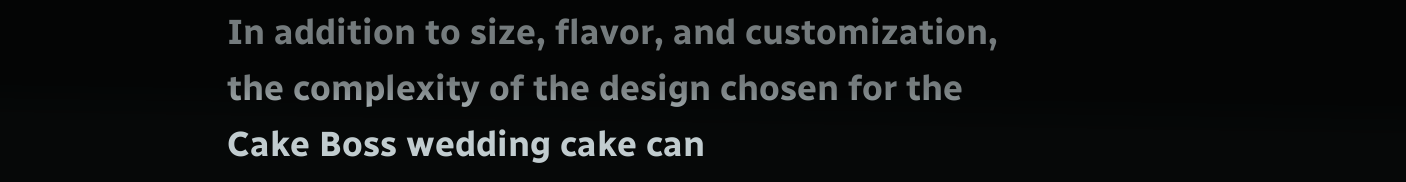In addition to size, flavor, and customization, the complexity of the design chosen for the Cake Boss wedding cake can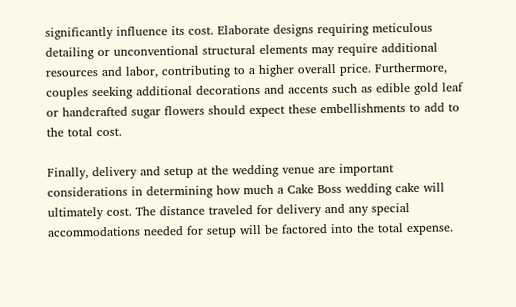significantly influence its cost. Elaborate designs requiring meticulous detailing or unconventional structural elements may require additional resources and labor, contributing to a higher overall price. Furthermore, couples seeking additional decorations and accents such as edible gold leaf or handcrafted sugar flowers should expect these embellishments to add to the total cost.

Finally, delivery and setup at the wedding venue are important considerations in determining how much a Cake Boss wedding cake will ultimately cost. The distance traveled for delivery and any special accommodations needed for setup will be factored into the total expense.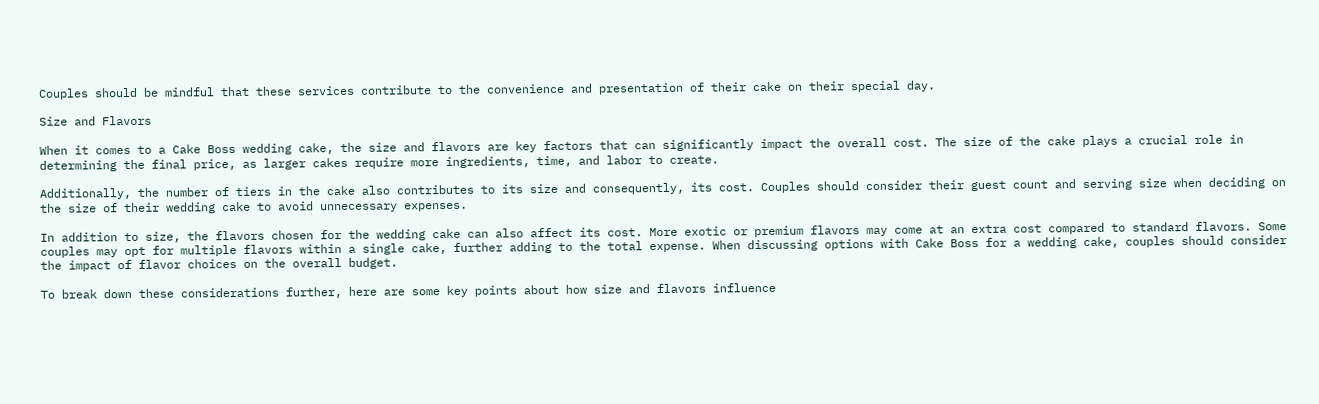Couples should be mindful that these services contribute to the convenience and presentation of their cake on their special day.

Size and Flavors

When it comes to a Cake Boss wedding cake, the size and flavors are key factors that can significantly impact the overall cost. The size of the cake plays a crucial role in determining the final price, as larger cakes require more ingredients, time, and labor to create.

Additionally, the number of tiers in the cake also contributes to its size and consequently, its cost. Couples should consider their guest count and serving size when deciding on the size of their wedding cake to avoid unnecessary expenses.

In addition to size, the flavors chosen for the wedding cake can also affect its cost. More exotic or premium flavors may come at an extra cost compared to standard flavors. Some couples may opt for multiple flavors within a single cake, further adding to the total expense. When discussing options with Cake Boss for a wedding cake, couples should consider the impact of flavor choices on the overall budget.

To break down these considerations further, here are some key points about how size and flavors influence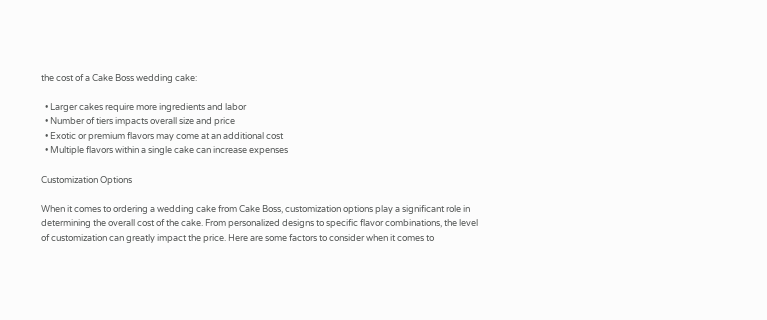the cost of a Cake Boss wedding cake:

  • Larger cakes require more ingredients and labor
  • Number of tiers impacts overall size and price
  • Exotic or premium flavors may come at an additional cost
  • Multiple flavors within a single cake can increase expenses

Customization Options

When it comes to ordering a wedding cake from Cake Boss, customization options play a significant role in determining the overall cost of the cake. From personalized designs to specific flavor combinations, the level of customization can greatly impact the price. Here are some factors to consider when it comes to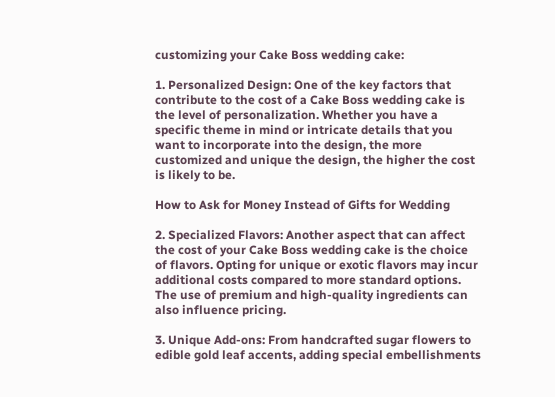customizing your Cake Boss wedding cake:

1. Personalized Design: One of the key factors that contribute to the cost of a Cake Boss wedding cake is the level of personalization. Whether you have a specific theme in mind or intricate details that you want to incorporate into the design, the more customized and unique the design, the higher the cost is likely to be.

How to Ask for Money Instead of Gifts for Wedding

2. Specialized Flavors: Another aspect that can affect the cost of your Cake Boss wedding cake is the choice of flavors. Opting for unique or exotic flavors may incur additional costs compared to more standard options. The use of premium and high-quality ingredients can also influence pricing.

3. Unique Add-ons: From handcrafted sugar flowers to edible gold leaf accents, adding special embellishments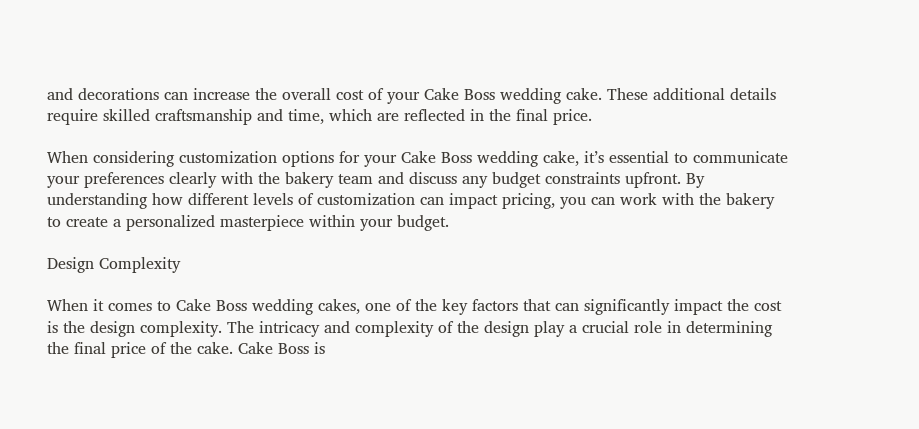and decorations can increase the overall cost of your Cake Boss wedding cake. These additional details require skilled craftsmanship and time, which are reflected in the final price.

When considering customization options for your Cake Boss wedding cake, it’s essential to communicate your preferences clearly with the bakery team and discuss any budget constraints upfront. By understanding how different levels of customization can impact pricing, you can work with the bakery to create a personalized masterpiece within your budget.

Design Complexity

When it comes to Cake Boss wedding cakes, one of the key factors that can significantly impact the cost is the design complexity. The intricacy and complexity of the design play a crucial role in determining the final price of the cake. Cake Boss is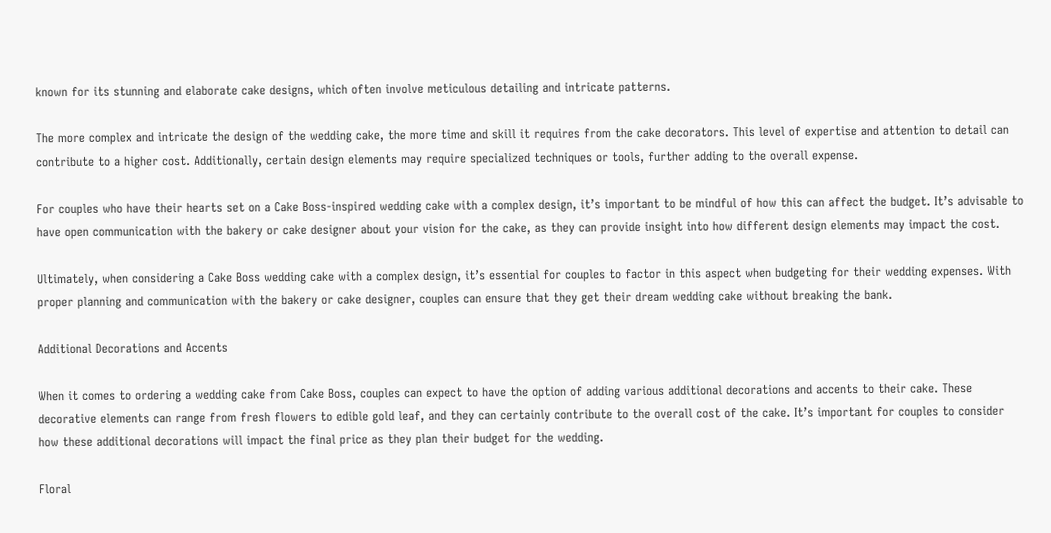known for its stunning and elaborate cake designs, which often involve meticulous detailing and intricate patterns.

The more complex and intricate the design of the wedding cake, the more time and skill it requires from the cake decorators. This level of expertise and attention to detail can contribute to a higher cost. Additionally, certain design elements may require specialized techniques or tools, further adding to the overall expense.

For couples who have their hearts set on a Cake Boss-inspired wedding cake with a complex design, it’s important to be mindful of how this can affect the budget. It’s advisable to have open communication with the bakery or cake designer about your vision for the cake, as they can provide insight into how different design elements may impact the cost.

Ultimately, when considering a Cake Boss wedding cake with a complex design, it’s essential for couples to factor in this aspect when budgeting for their wedding expenses. With proper planning and communication with the bakery or cake designer, couples can ensure that they get their dream wedding cake without breaking the bank.

Additional Decorations and Accents

When it comes to ordering a wedding cake from Cake Boss, couples can expect to have the option of adding various additional decorations and accents to their cake. These decorative elements can range from fresh flowers to edible gold leaf, and they can certainly contribute to the overall cost of the cake. It’s important for couples to consider how these additional decorations will impact the final price as they plan their budget for the wedding.

Floral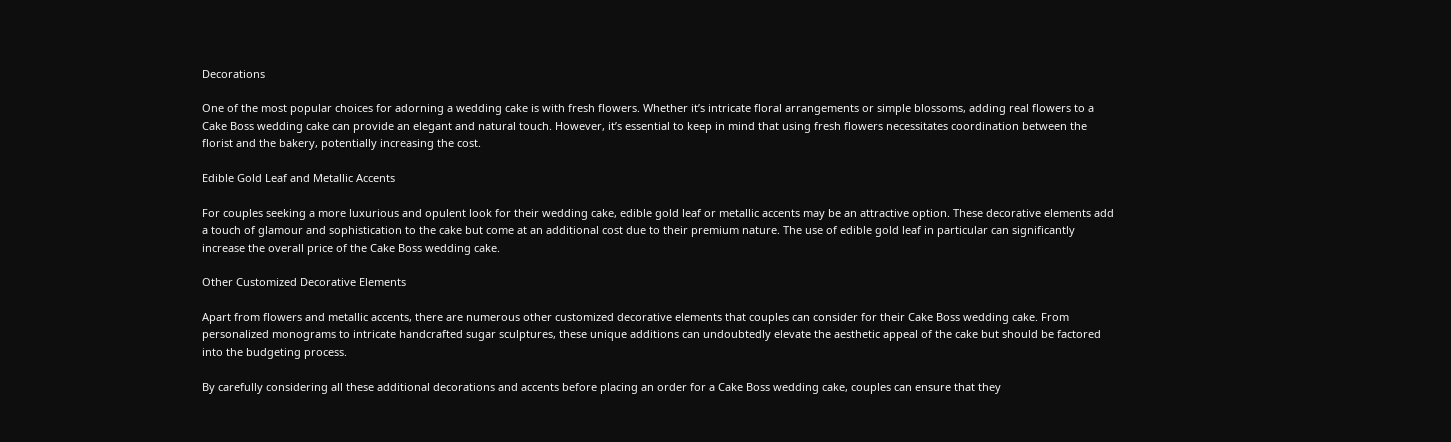Decorations

One of the most popular choices for adorning a wedding cake is with fresh flowers. Whether it’s intricate floral arrangements or simple blossoms, adding real flowers to a Cake Boss wedding cake can provide an elegant and natural touch. However, it’s essential to keep in mind that using fresh flowers necessitates coordination between the florist and the bakery, potentially increasing the cost.

Edible Gold Leaf and Metallic Accents

For couples seeking a more luxurious and opulent look for their wedding cake, edible gold leaf or metallic accents may be an attractive option. These decorative elements add a touch of glamour and sophistication to the cake but come at an additional cost due to their premium nature. The use of edible gold leaf in particular can significantly increase the overall price of the Cake Boss wedding cake.

Other Customized Decorative Elements

Apart from flowers and metallic accents, there are numerous other customized decorative elements that couples can consider for their Cake Boss wedding cake. From personalized monograms to intricate handcrafted sugar sculptures, these unique additions can undoubtedly elevate the aesthetic appeal of the cake but should be factored into the budgeting process.

By carefully considering all these additional decorations and accents before placing an order for a Cake Boss wedding cake, couples can ensure that they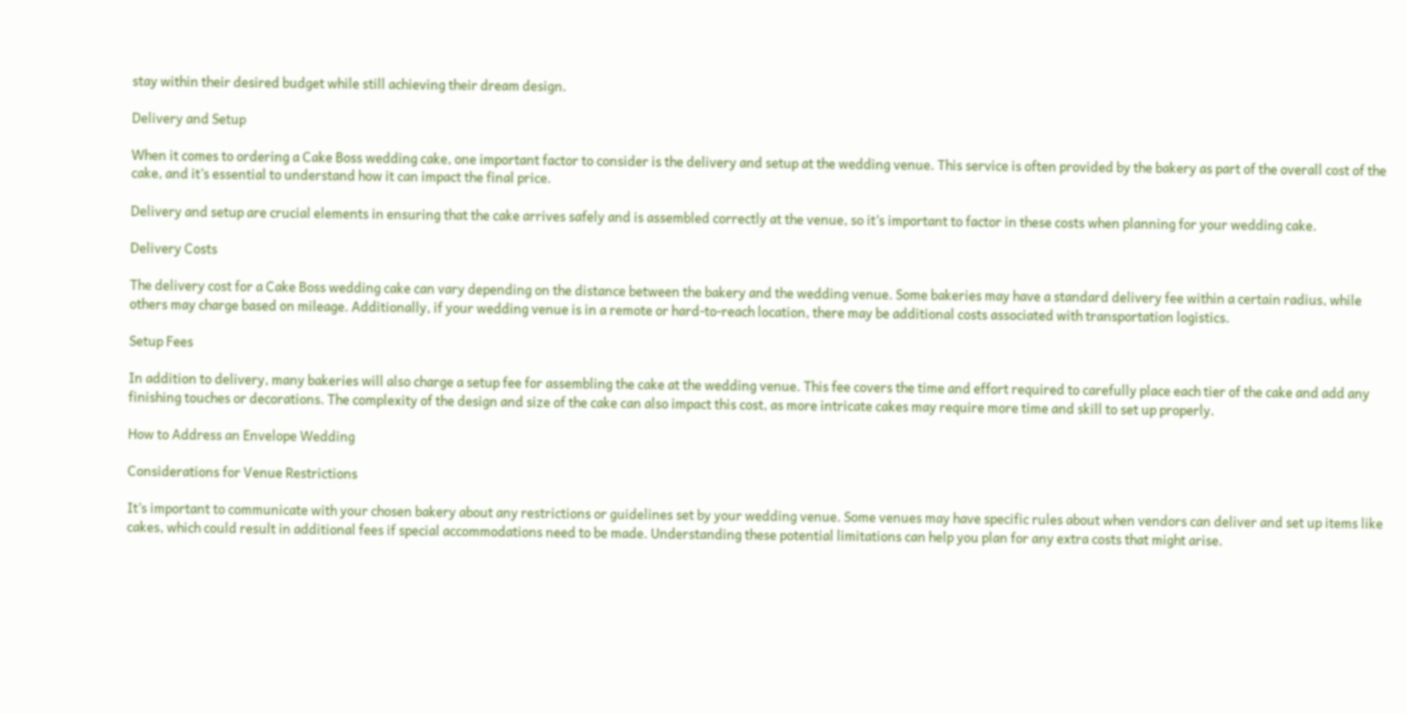stay within their desired budget while still achieving their dream design.

Delivery and Setup

When it comes to ordering a Cake Boss wedding cake, one important factor to consider is the delivery and setup at the wedding venue. This service is often provided by the bakery as part of the overall cost of the cake, and it’s essential to understand how it can impact the final price.

Delivery and setup are crucial elements in ensuring that the cake arrives safely and is assembled correctly at the venue, so it’s important to factor in these costs when planning for your wedding cake.

Delivery Costs

The delivery cost for a Cake Boss wedding cake can vary depending on the distance between the bakery and the wedding venue. Some bakeries may have a standard delivery fee within a certain radius, while others may charge based on mileage. Additionally, if your wedding venue is in a remote or hard-to-reach location, there may be additional costs associated with transportation logistics.

Setup Fees

In addition to delivery, many bakeries will also charge a setup fee for assembling the cake at the wedding venue. This fee covers the time and effort required to carefully place each tier of the cake and add any finishing touches or decorations. The complexity of the design and size of the cake can also impact this cost, as more intricate cakes may require more time and skill to set up properly.

How to Address an Envelope Wedding

Considerations for Venue Restrictions

It’s important to communicate with your chosen bakery about any restrictions or guidelines set by your wedding venue. Some venues may have specific rules about when vendors can deliver and set up items like cakes, which could result in additional fees if special accommodations need to be made. Understanding these potential limitations can help you plan for any extra costs that might arise.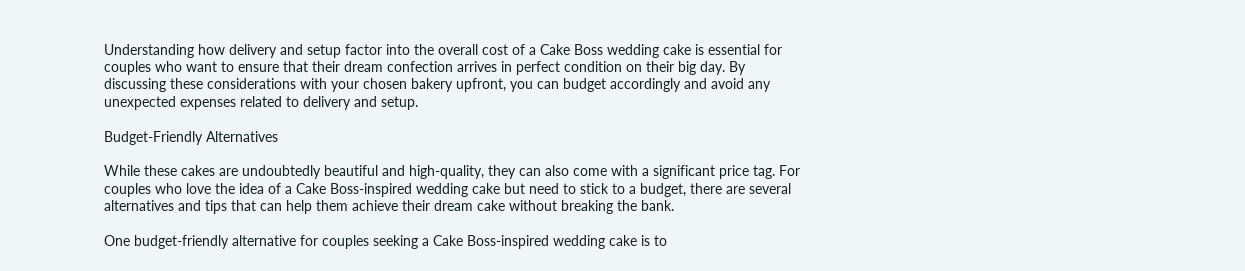Understanding how delivery and setup factor into the overall cost of a Cake Boss wedding cake is essential for couples who want to ensure that their dream confection arrives in perfect condition on their big day. By discussing these considerations with your chosen bakery upfront, you can budget accordingly and avoid any unexpected expenses related to delivery and setup.

Budget-Friendly Alternatives

While these cakes are undoubtedly beautiful and high-quality, they can also come with a significant price tag. For couples who love the idea of a Cake Boss-inspired wedding cake but need to stick to a budget, there are several alternatives and tips that can help them achieve their dream cake without breaking the bank.

One budget-friendly alternative for couples seeking a Cake Boss-inspired wedding cake is to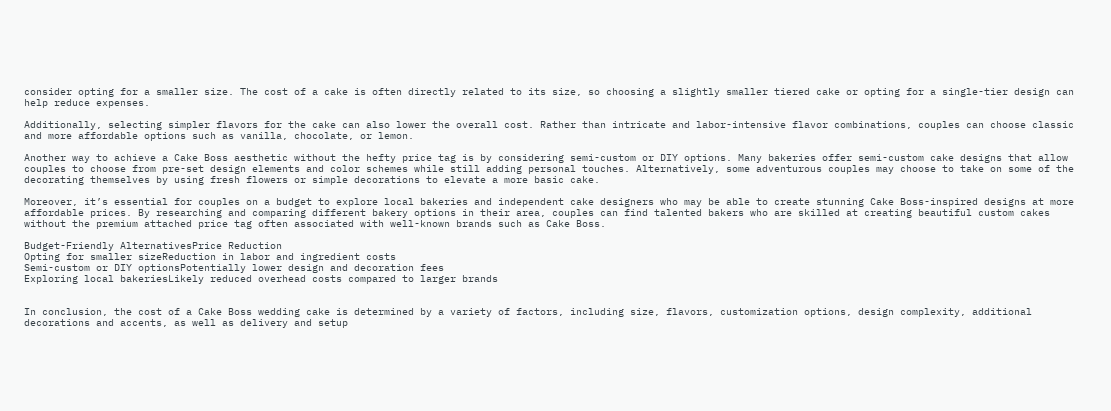consider opting for a smaller size. The cost of a cake is often directly related to its size, so choosing a slightly smaller tiered cake or opting for a single-tier design can help reduce expenses.

Additionally, selecting simpler flavors for the cake can also lower the overall cost. Rather than intricate and labor-intensive flavor combinations, couples can choose classic and more affordable options such as vanilla, chocolate, or lemon.

Another way to achieve a Cake Boss aesthetic without the hefty price tag is by considering semi-custom or DIY options. Many bakeries offer semi-custom cake designs that allow couples to choose from pre-set design elements and color schemes while still adding personal touches. Alternatively, some adventurous couples may choose to take on some of the decorating themselves by using fresh flowers or simple decorations to elevate a more basic cake.

Moreover, it’s essential for couples on a budget to explore local bakeries and independent cake designers who may be able to create stunning Cake Boss-inspired designs at more affordable prices. By researching and comparing different bakery options in their area, couples can find talented bakers who are skilled at creating beautiful custom cakes without the premium attached price tag often associated with well-known brands such as Cake Boss.

Budget-Friendly AlternativesPrice Reduction
Opting for smaller sizeReduction in labor and ingredient costs
Semi-custom or DIY optionsPotentially lower design and decoration fees
Exploring local bakeriesLikely reduced overhead costs compared to larger brands


In conclusion, the cost of a Cake Boss wedding cake is determined by a variety of factors, including size, flavors, customization options, design complexity, additional decorations and accents, as well as delivery and setup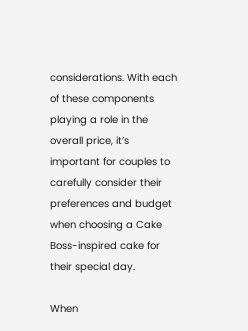considerations. With each of these components playing a role in the overall price, it’s important for couples to carefully consider their preferences and budget when choosing a Cake Boss-inspired cake for their special day.

When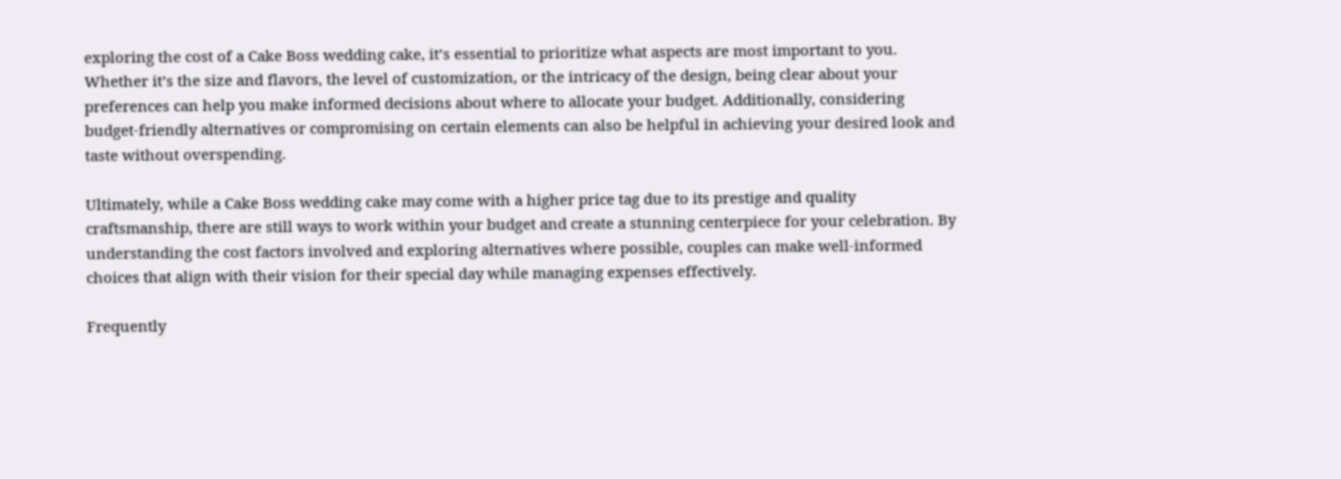exploring the cost of a Cake Boss wedding cake, it’s essential to prioritize what aspects are most important to you. Whether it’s the size and flavors, the level of customization, or the intricacy of the design, being clear about your preferences can help you make informed decisions about where to allocate your budget. Additionally, considering budget-friendly alternatives or compromising on certain elements can also be helpful in achieving your desired look and taste without overspending.

Ultimately, while a Cake Boss wedding cake may come with a higher price tag due to its prestige and quality craftsmanship, there are still ways to work within your budget and create a stunning centerpiece for your celebration. By understanding the cost factors involved and exploring alternatives where possible, couples can make well-informed choices that align with their vision for their special day while managing expenses effectively.

Frequently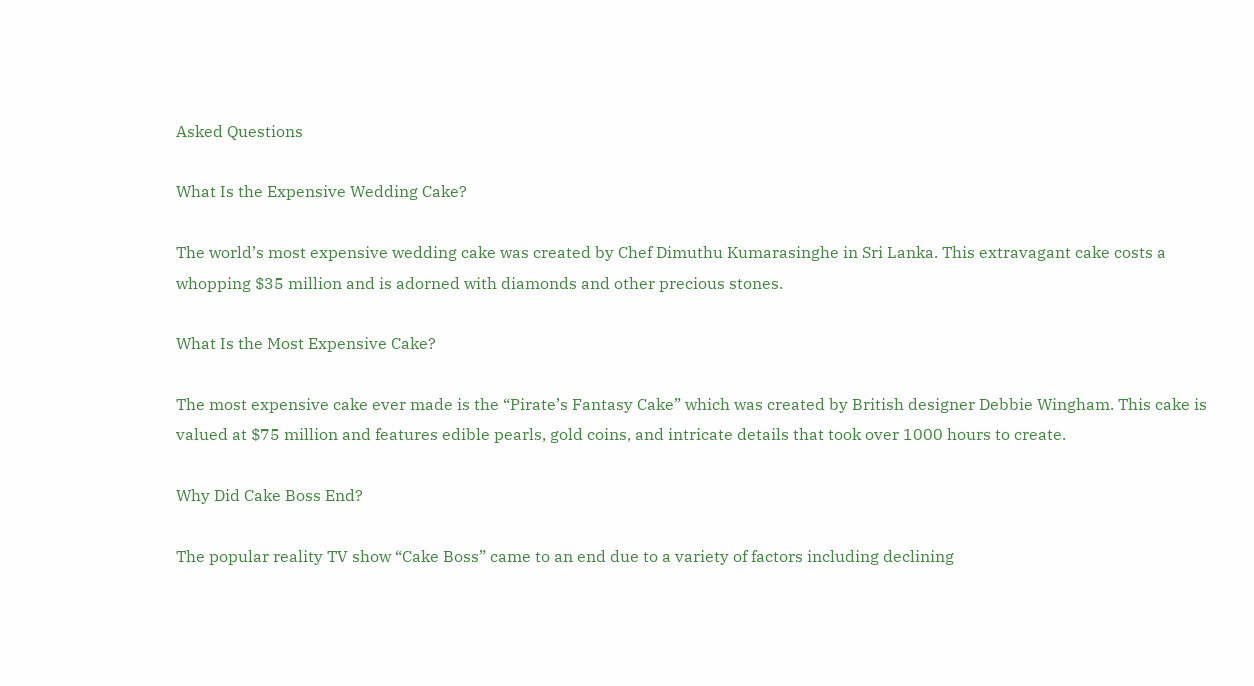Asked Questions

What Is the Expensive Wedding Cake?

The world’s most expensive wedding cake was created by Chef Dimuthu Kumarasinghe in Sri Lanka. This extravagant cake costs a whopping $35 million and is adorned with diamonds and other precious stones.

What Is the Most Expensive Cake?

The most expensive cake ever made is the “Pirate’s Fantasy Cake” which was created by British designer Debbie Wingham. This cake is valued at $75 million and features edible pearls, gold coins, and intricate details that took over 1000 hours to create.

Why Did Cake Boss End?

The popular reality TV show “Cake Boss” came to an end due to a variety of factors including declining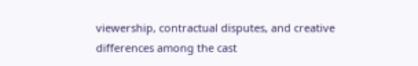viewership, contractual disputes, and creative differences among the cast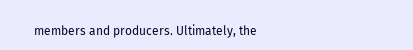members and producers. Ultimately, the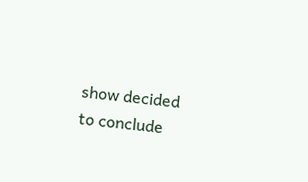show decided to conclude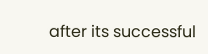after its successful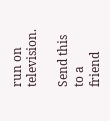run on television.

Send this to a friend